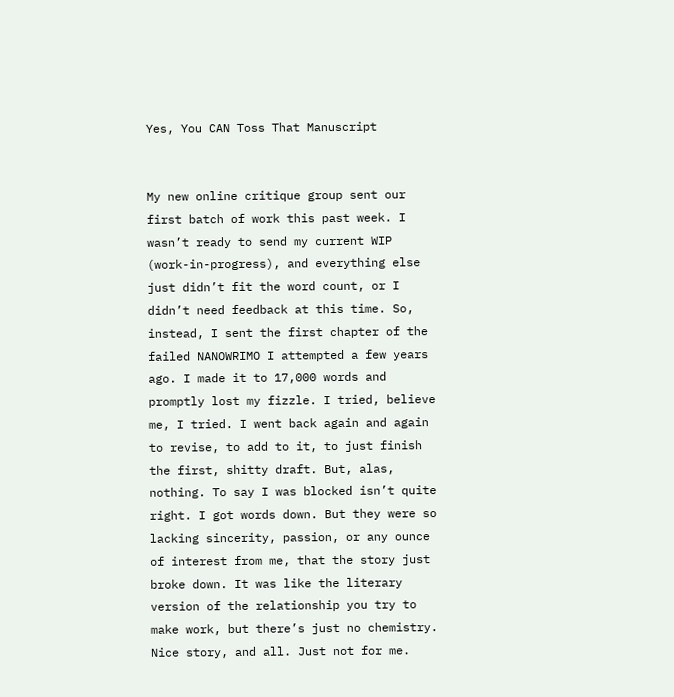Yes, You CAN Toss That Manuscript


My new online critique group sent our first batch of work this past week. I wasn’t ready to send my current WIP (work-in-progress), and everything else just didn’t fit the word count, or I didn’t need feedback at this time. So, instead, I sent the first chapter of the failed NANOWRIMO I attempted a few years ago. I made it to 17,000 words and promptly lost my fizzle. I tried, believe me, I tried. I went back again and again to revise, to add to it, to just finish the first, shitty draft. But, alas, nothing. To say I was blocked isn’t quite right. I got words down. But they were so lacking sincerity, passion, or any ounce of interest from me, that the story just broke down. It was like the literary version of the relationship you try to make work, but there’s just no chemistry. Nice story, and all. Just not for me.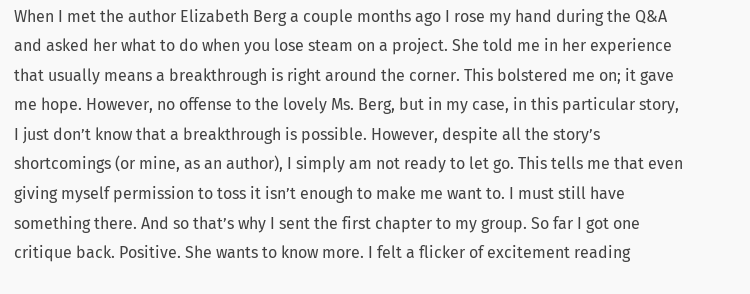When I met the author Elizabeth Berg a couple months ago I rose my hand during the Q&A and asked her what to do when you lose steam on a project. She told me in her experience that usually means a breakthrough is right around the corner. This bolstered me on; it gave me hope. However, no offense to the lovely Ms. Berg, but in my case, in this particular story, I just don’t know that a breakthrough is possible. However, despite all the story’s shortcomings (or mine, as an author), I simply am not ready to let go. This tells me that even giving myself permission to toss it isn’t enough to make me want to. I must still have something there. And so that’s why I sent the first chapter to my group. So far I got one critique back. Positive. She wants to know more. I felt a flicker of excitement reading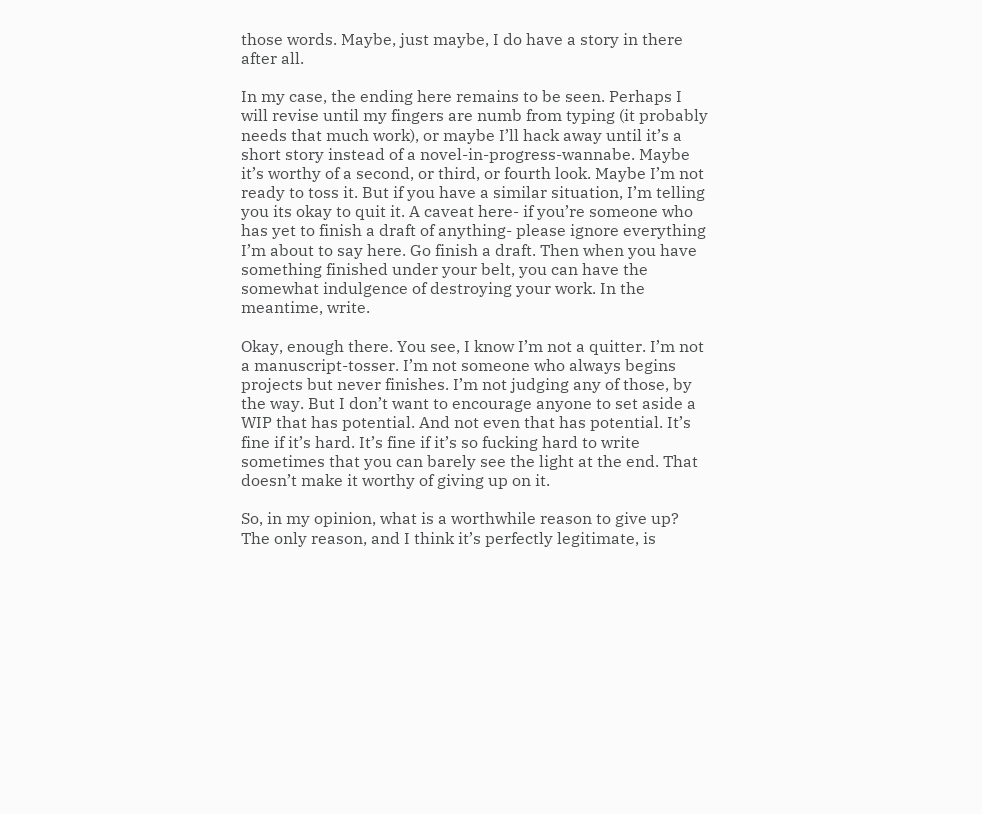those words. Maybe, just maybe, I do have a story in there after all.

In my case, the ending here remains to be seen. Perhaps I will revise until my fingers are numb from typing (it probably needs that much work), or maybe I’ll hack away until it’s a short story instead of a novel-in-progress-wannabe. Maybe it’s worthy of a second, or third, or fourth look. Maybe I’m not ready to toss it. But if you have a similar situation, I’m telling you its okay to quit it. A caveat here- if you’re someone who has yet to finish a draft of anything- please ignore everything I’m about to say here. Go finish a draft. Then when you have something finished under your belt, you can have the somewhat indulgence of destroying your work. In the meantime, write.

Okay, enough there. You see, I know I’m not a quitter. I’m not a manuscript-tosser. I’m not someone who always begins projects but never finishes. I’m not judging any of those, by the way. But I don’t want to encourage anyone to set aside a WIP that has potential. And not even that has potential. It’s fine if it’s hard. It’s fine if it’s so fucking hard to write sometimes that you can barely see the light at the end. That doesn’t make it worthy of giving up on it.

So, in my opinion, what is a worthwhile reason to give up? The only reason, and I think it’s perfectly legitimate, is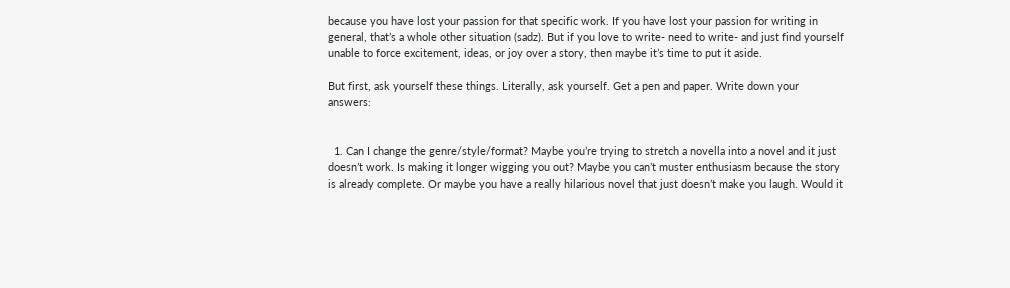because you have lost your passion for that specific work. If you have lost your passion for writing in general, that’s a whole other situation (sadz). But if you love to write- need to write- and just find yourself unable to force excitement, ideas, or joy over a story, then maybe it’s time to put it aside.

But first, ask yourself these things. Literally, ask yourself. Get a pen and paper. Write down your answers:


  1. Can I change the genre/style/format? Maybe you’re trying to stretch a novella into a novel and it just doesn’t work. Is making it longer wigging you out? Maybe you can’t muster enthusiasm because the story is already complete. Or maybe you have a really hilarious novel that just doesn’t make you laugh. Would it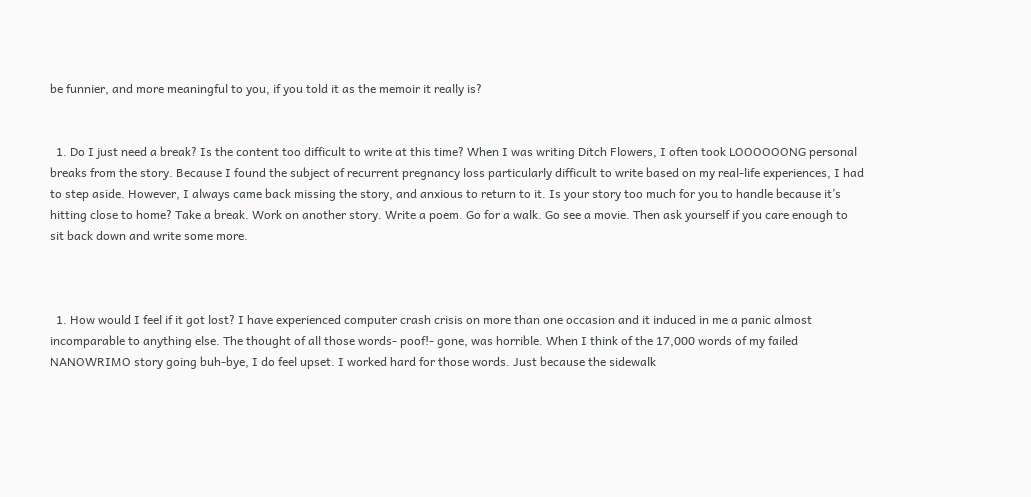be funnier, and more meaningful to you, if you told it as the memoir it really is?


  1. Do I just need a break? Is the content too difficult to write at this time? When I was writing Ditch Flowers, I often took LOOOOOONG personal breaks from the story. Because I found the subject of recurrent pregnancy loss particularly difficult to write based on my real-life experiences, I had to step aside. However, I always came back missing the story, and anxious to return to it. Is your story too much for you to handle because it’s hitting close to home? Take a break. Work on another story. Write a poem. Go for a walk. Go see a movie. Then ask yourself if you care enough to sit back down and write some more.



  1. How would I feel if it got lost? I have experienced computer crash crisis on more than one occasion and it induced in me a panic almost incomparable to anything else. The thought of all those words- poof!- gone, was horrible. When I think of the 17,000 words of my failed NANOWRIMO story going buh-bye, I do feel upset. I worked hard for those words. Just because the sidewalk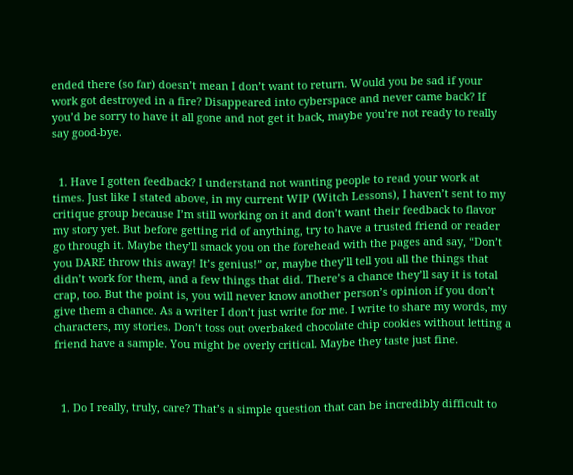ended there (so far) doesn’t mean I don’t want to return. Would you be sad if your work got destroyed in a fire? Disappeared into cyberspace and never came back? If you’d be sorry to have it all gone and not get it back, maybe you’re not ready to really say good-bye.


  1. Have I gotten feedback? I understand not wanting people to read your work at times. Just like I stated above, in my current WIP (Witch Lessons), I haven’t sent to my critique group because I’m still working on it and don’t want their feedback to flavor my story yet. But before getting rid of anything, try to have a trusted friend or reader go through it. Maybe they’ll smack you on the forehead with the pages and say, “Don’t you DARE throw this away! It’s genius!” or, maybe they’ll tell you all the things that didn’t work for them, and a few things that did. There’s a chance they’ll say it is total crap, too. But the point is, you will never know another person’s opinion if you don’t give them a chance. As a writer I don’t just write for me. I write to share my words, my characters, my stories. Don’t toss out overbaked chocolate chip cookies without letting a friend have a sample. You might be overly critical. Maybe they taste just fine.



  1. Do I really, truly, care? That’s a simple question that can be incredibly difficult to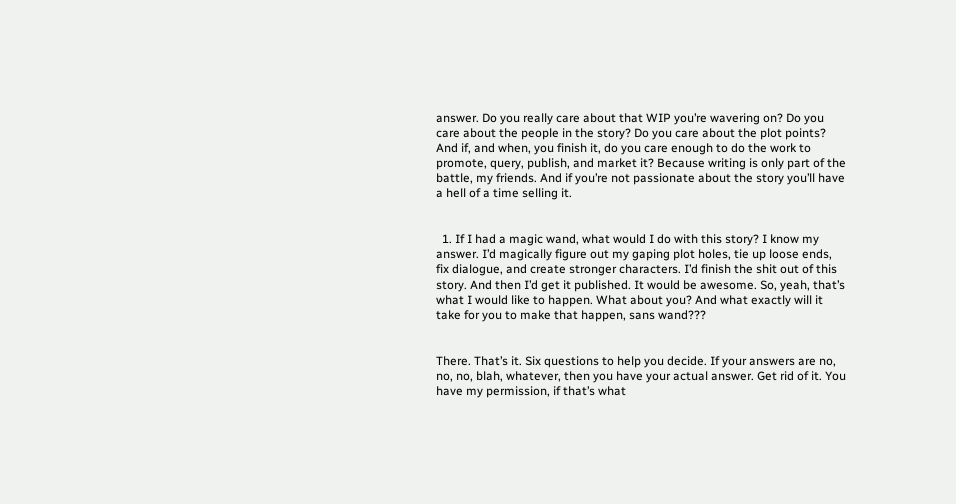answer. Do you really care about that WIP you’re wavering on? Do you care about the people in the story? Do you care about the plot points? And if, and when, you finish it, do you care enough to do the work to promote, query, publish, and market it? Because writing is only part of the battle, my friends. And if you’re not passionate about the story you’ll have a hell of a time selling it.


  1. If I had a magic wand, what would I do with this story? I know my answer. I’d magically figure out my gaping plot holes, tie up loose ends, fix dialogue, and create stronger characters. I’d finish the shit out of this story. And then I’d get it published. It would be awesome. So, yeah, that’s what I would like to happen. What about you? And what exactly will it take for you to make that happen, sans wand???


There. That’s it. Six questions to help you decide. If your answers are no, no, no, blah, whatever, then you have your actual answer. Get rid of it. You have my permission, if that’s what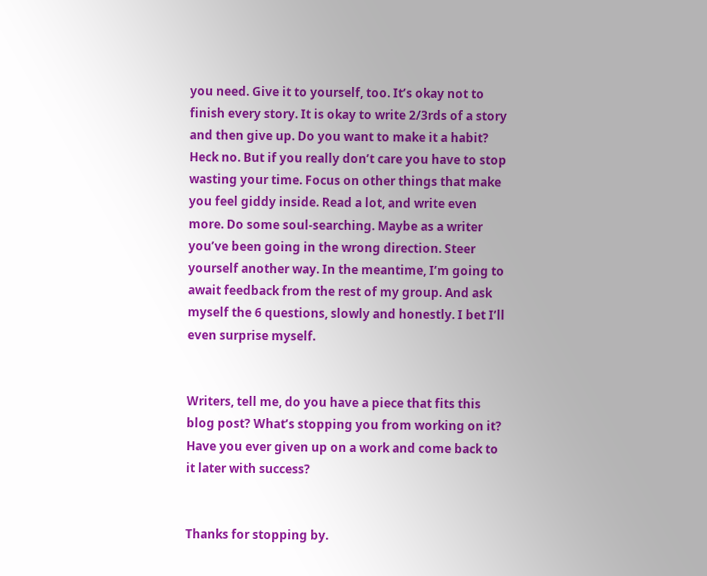you need. Give it to yourself, too. It’s okay not to finish every story. It is okay to write 2/3rds of a story and then give up. Do you want to make it a habit? Heck no. But if you really don’t care you have to stop wasting your time. Focus on other things that make you feel giddy inside. Read a lot, and write even more. Do some soul-searching. Maybe as a writer you’ve been going in the wrong direction. Steer yourself another way. In the meantime, I’m going to await feedback from the rest of my group. And ask myself the 6 questions, slowly and honestly. I bet I’ll even surprise myself.


Writers, tell me, do you have a piece that fits this blog post? What’s stopping you from working on it? Have you ever given up on a work and come back to it later with success?


Thanks for stopping by.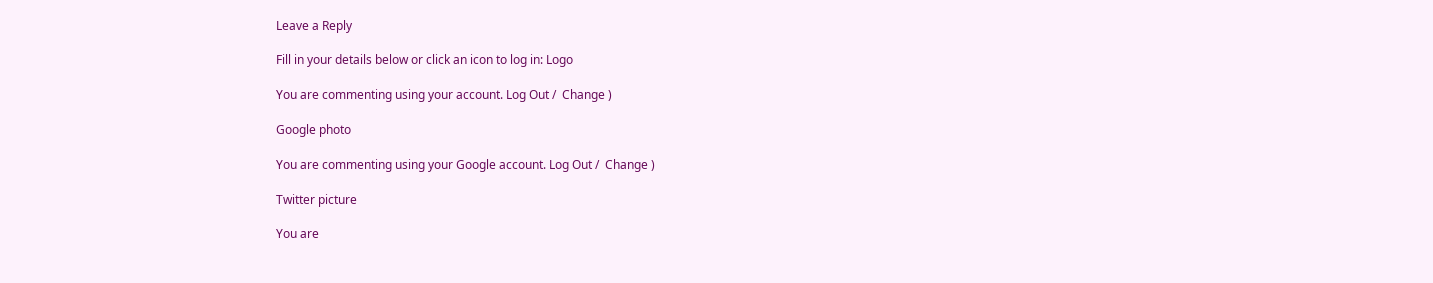Leave a Reply

Fill in your details below or click an icon to log in: Logo

You are commenting using your account. Log Out /  Change )

Google photo

You are commenting using your Google account. Log Out /  Change )

Twitter picture

You are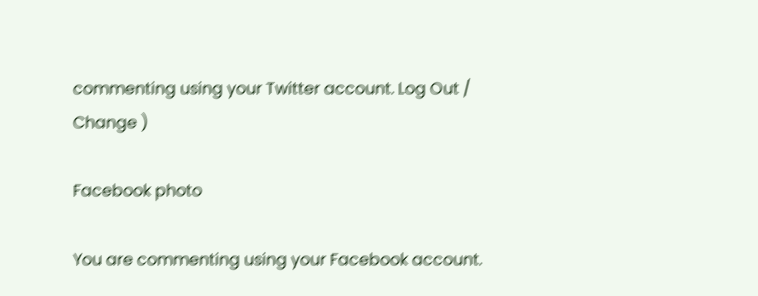commenting using your Twitter account. Log Out /  Change )

Facebook photo

You are commenting using your Facebook account.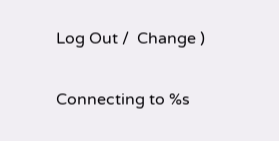Log Out /  Change )

Connecting to %s